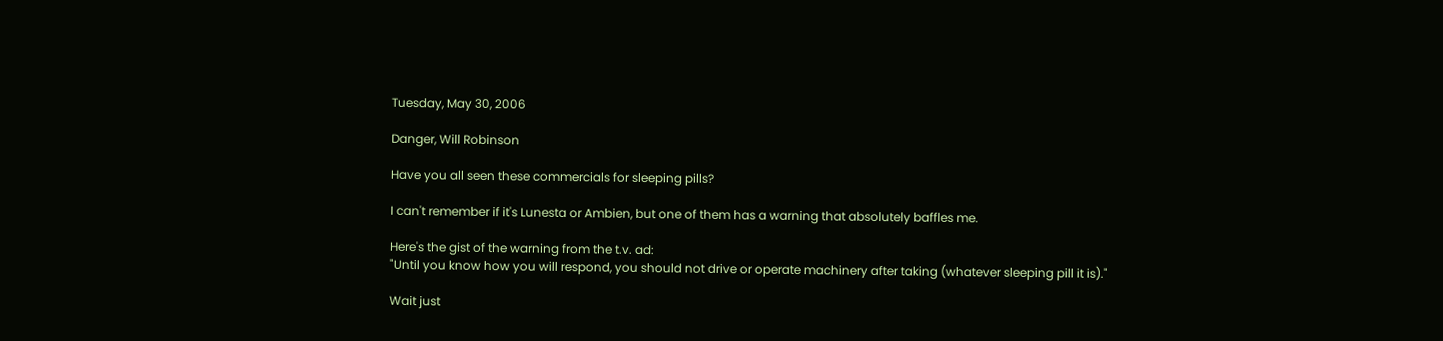Tuesday, May 30, 2006

Danger, Will Robinson

Have you all seen these commercials for sleeping pills?

I can't remember if it's Lunesta or Ambien, but one of them has a warning that absolutely baffles me.

Here's the gist of the warning from the t.v. ad:
"Until you know how you will respond, you should not drive or operate machinery after taking (whatever sleeping pill it is)."

Wait just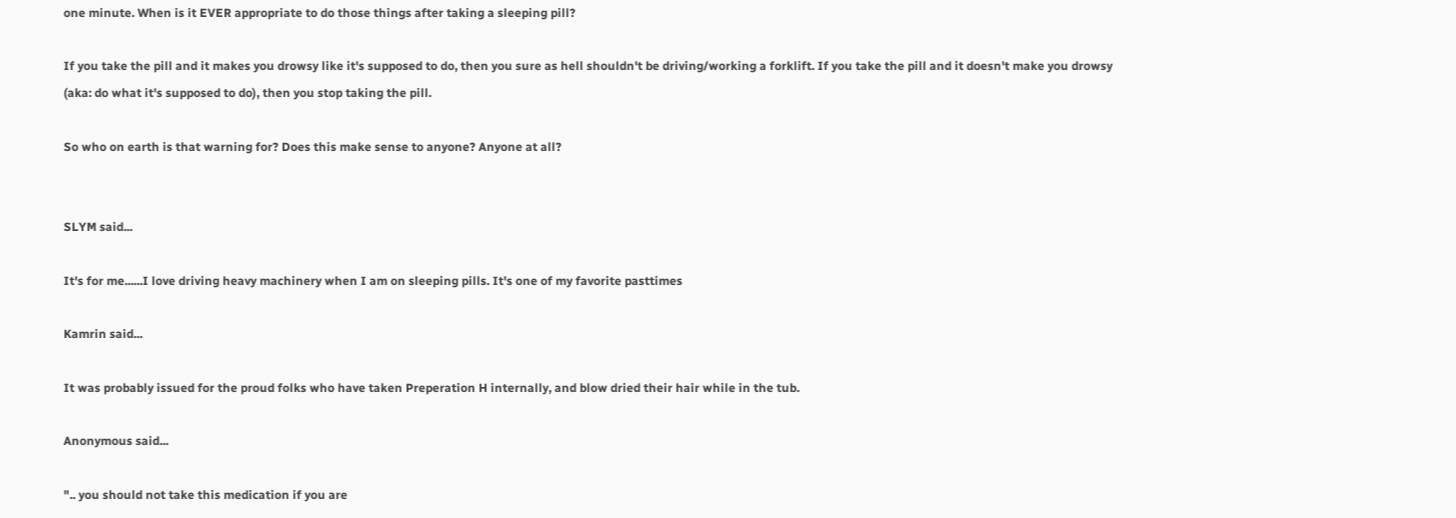one minute. When is it EVER appropriate to do those things after taking a sleeping pill?

If you take the pill and it makes you drowsy like it's supposed to do, then you sure as hell shouldn't be driving/working a forklift. If you take the pill and it doesn't make you drowsy (aka: do what it's supposed to do), then you stop taking the pill.

So who on earth is that warning for? Does this make sense to anyone? Anyone at all?


SLYM said...

It's for me......I love driving heavy machinery when I am on sleeping pills. It's one of my favorite pasttimes

Kamrin said...

It was probably issued for the proud folks who have taken Preperation H internally, and blow dried their hair while in the tub.

Anonymous said...

".. you should not take this medication if you are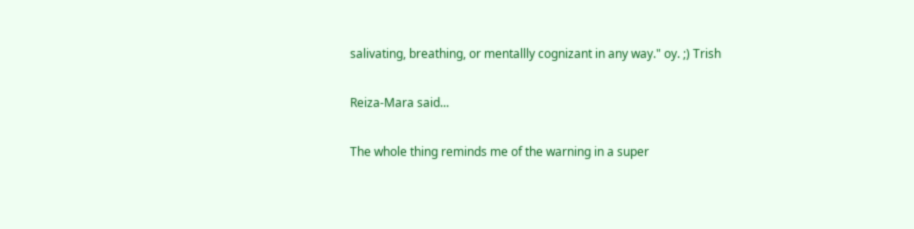salivating, breathing, or mentallly cognizant in any way." oy. ;) Trish

Reiza-Mara said...

The whole thing reminds me of the warning in a super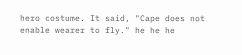hero costume. It said, "Cape does not enable wearer to fly." he he he